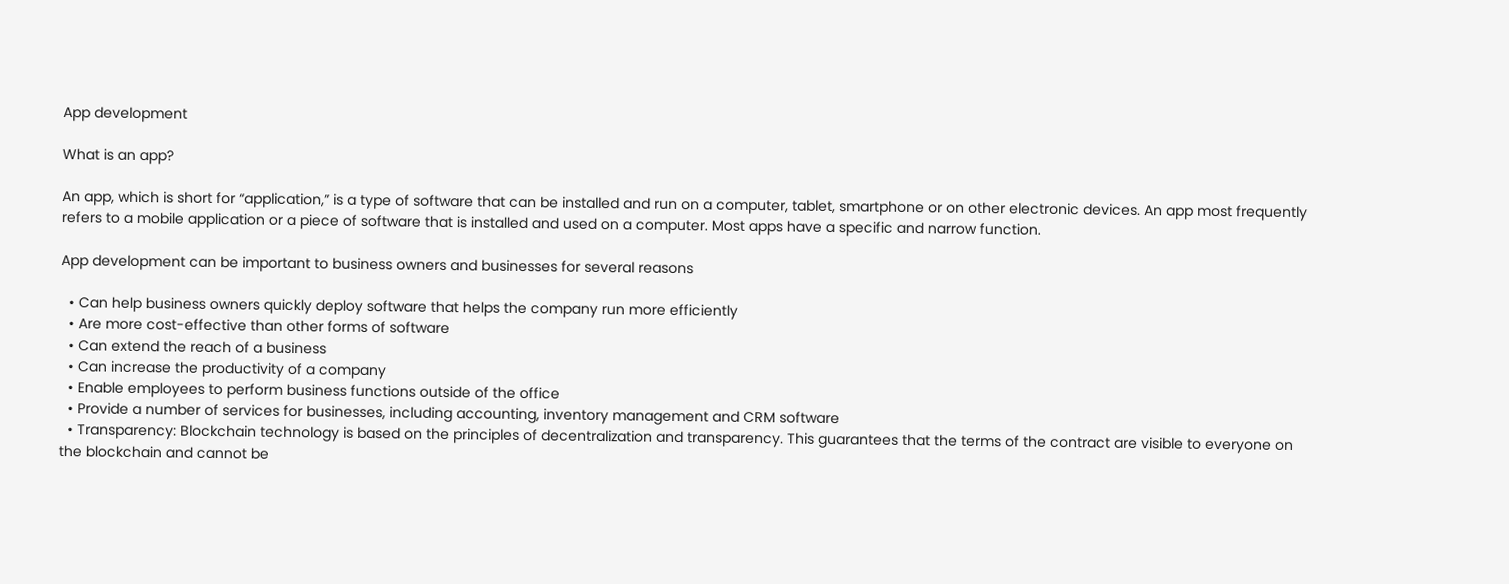App development

What is an app?

An app, which is short for “application,” is a type of software that can be installed and run on a computer, tablet, smartphone or on other electronic devices. An app most frequently refers to a mobile application or a piece of software that is installed and used on a computer. Most apps have a specific and narrow function.

App development can be important to business owners and businesses for several reasons

  • Can help business owners quickly deploy software that helps the company run more efficiently
  • Are more cost-effective than other forms of software
  • Can extend the reach of a business
  • Can increase the productivity of a company
  • Enable employees to perform business functions outside of the office
  • Provide a number of services for businesses, including accounting, inventory management and CRM software
  • Transparency: Blockchain technology is based on the principles of decentralization and transparency. This guarantees that the terms of the contract are visible to everyone on the blockchain and cannot be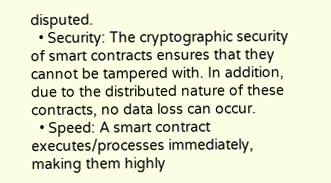disputed.
  • Security: The cryptographic security of smart contracts ensures that they cannot be tampered with. In addition, due to the distributed nature of these contracts, no data loss can occur.
  • Speed: A smart contract executes/processes immediately, making them highly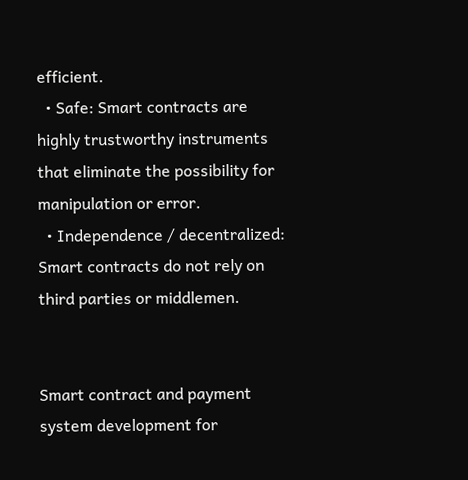efficient.
  • Safe: Smart contracts are highly trustworthy instruments that eliminate the possibility for manipulation or error.
  • Independence / decentralized: Smart contracts do not rely on third parties or middlemen.


Smart contract and payment system development for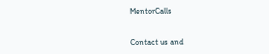MentorCalls


Contact us and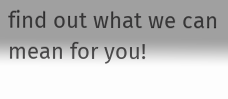find out what we can mean for you!